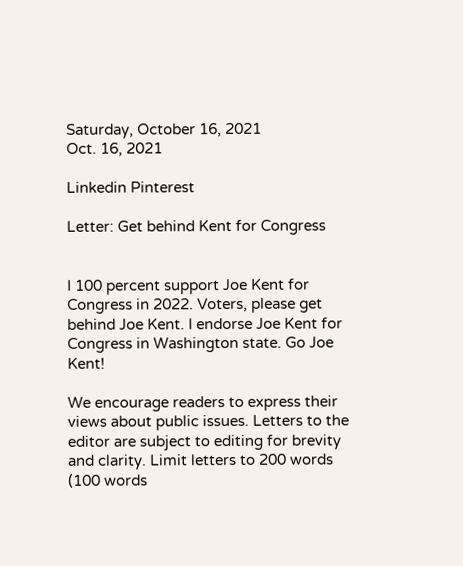Saturday, October 16, 2021
Oct. 16, 2021

Linkedin Pinterest

Letter: Get behind Kent for Congress


I 100 percent support Joe Kent for Congress in 2022. Voters, please get behind Joe Kent. I endorse Joe Kent for Congress in Washington state. Go Joe Kent!

We encourage readers to express their views about public issues. Letters to the editor are subject to editing for brevity and clarity. Limit letters to 200 words (100 words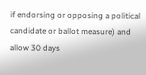if endorsing or opposing a political candidate or ballot measure) and allow 30 days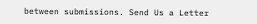between submissions. Send Us a Letter